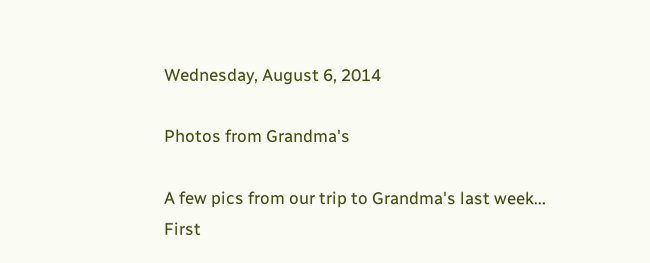Wednesday, August 6, 2014

Photos from Grandma's

A few pics from our trip to Grandma's last week...
First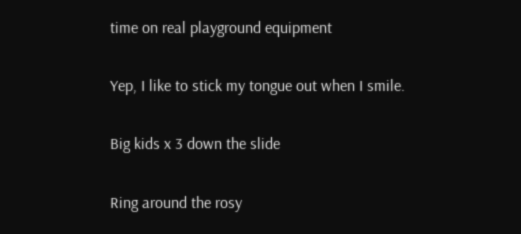time on real playground equipment

Yep, I like to stick my tongue out when I smile.

Big kids x 3 down the slide

Ring around the rosy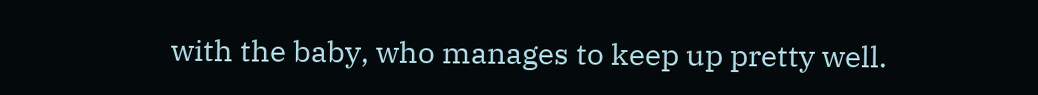with the baby, who manages to keep up pretty well.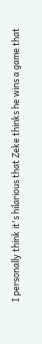I personally think it's hilarious that Zeke thinks he wins a game that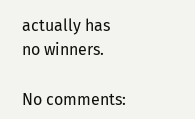actually has no winners.

No comments: